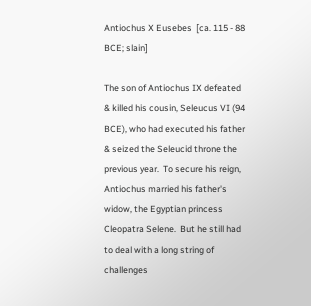Antiochus X Eusebes  [ca. 115 - 88 BCE; slain]

The son of Antiochus IX defeated & killed his cousin, Seleucus VI (94 BCE), who had executed his father & seized the Seleucid throne the previous year.  To secure his reign, Antiochus married his father's widow, the Egyptian princess Cleopatra Selene.  But he still had to deal with a long string of challenges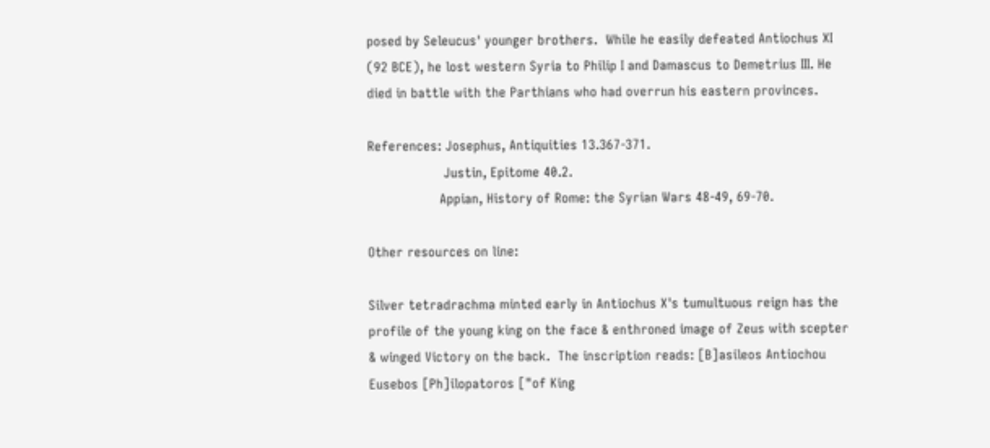posed by Seleucus' younger brothers.  While he easily defeated Antiochus XI (92 BCE), he lost western Syria to Philip I and Damascus to Demetrius III. He died in battle with the Parthians who had overrun his eastern provinces.

References: Josephus, Antiquities 13.367-371.
                   Justin, Epitome 40.2.
                  Appian, History of Rome: the Syrian Wars 48-49, 69-70.

Other resources on line:

Silver tetradrachma minted early in Antiochus X's tumultuous reign has the profile of the young king on the face & enthroned image of Zeus with scepter & winged Victory on the back.  The inscription reads: [B]asileos Antiochou Eusebos [Ph]ilopatoros ["of King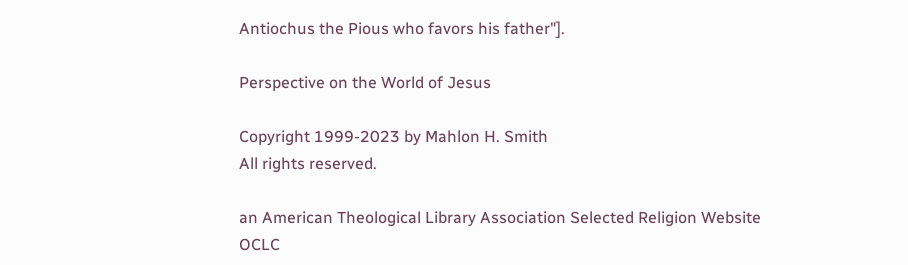Antiochus the Pious who favors his father"].

Perspective on the World of Jesus

Copyright 1999-2023 by Mahlon H. Smith
All rights reserved.

an American Theological Library Association Selected Religion Website
OCLC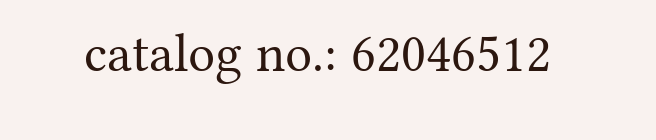catalog no.: 62046512